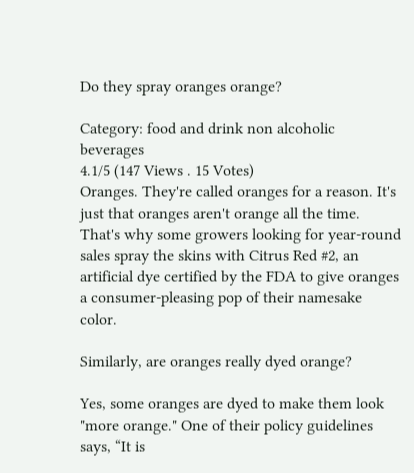Do they spray oranges orange?

Category: food and drink non alcoholic beverages
4.1/5 (147 Views . 15 Votes)
Oranges. They're called oranges for a reason. It's just that oranges aren't orange all the time. That's why some growers looking for year-round sales spray the skins with Citrus Red #2, an artificial dye certified by the FDA to give oranges a consumer-pleasing pop of their namesake color.

Similarly, are oranges really dyed orange?

Yes, some oranges are dyed to make them look "more orange." One of their policy guidelines says, “It is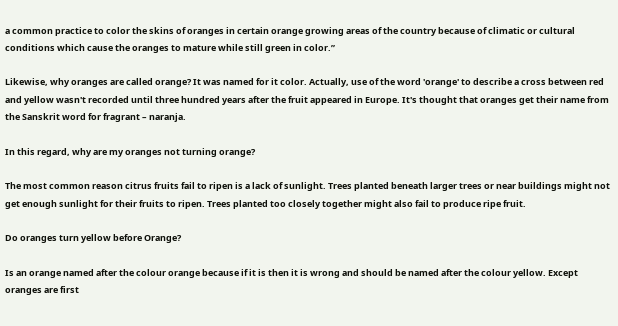a common practice to color the skins of oranges in certain orange growing areas of the country because of climatic or cultural conditions which cause the oranges to mature while still green in color.”

Likewise, why oranges are called orange? It was named for it color. Actually, use of the word 'orange' to describe a cross between red and yellow wasn't recorded until three hundred years after the fruit appeared in Europe. It's thought that oranges get their name from the Sanskrit word for fragrant – naranja.

In this regard, why are my oranges not turning orange?

The most common reason citrus fruits fail to ripen is a lack of sunlight. Trees planted beneath larger trees or near buildings might not get enough sunlight for their fruits to ripen. Trees planted too closely together might also fail to produce ripe fruit.

Do oranges turn yellow before Orange?

Is an orange named after the colour orange because if it is then it is wrong and should be named after the colour yellow. Except oranges are first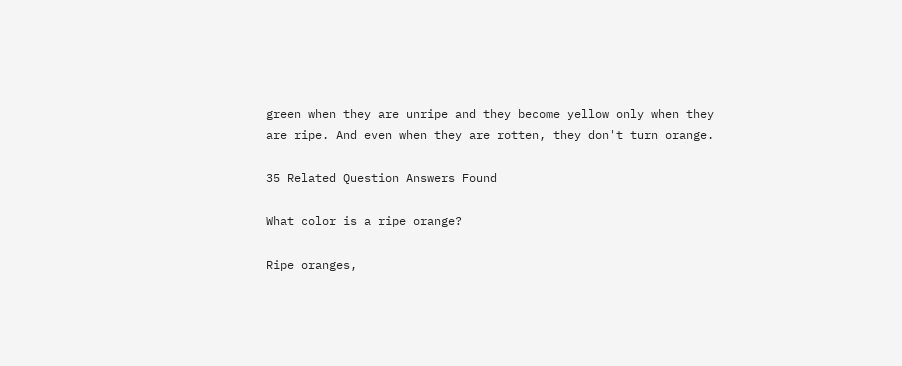green when they are unripe and they become yellow only when they are ripe. And even when they are rotten, they don't turn orange.

35 Related Question Answers Found

What color is a ripe orange?

Ripe oranges,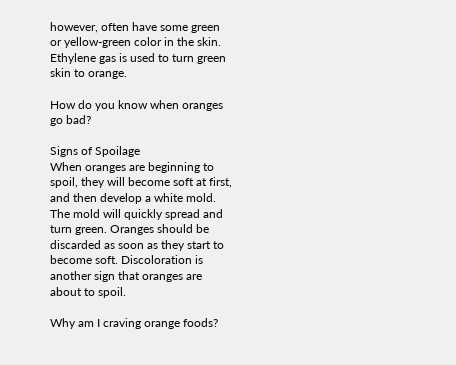however, often have some green or yellow-green color in the skin. Ethylene gas is used to turn green skin to orange.

How do you know when oranges go bad?

Signs of Spoilage
When oranges are beginning to spoil, they will become soft at first, and then develop a white mold. The mold will quickly spread and turn green. Oranges should be discarded as soon as they start to become soft. Discoloration is another sign that oranges are about to spoil.

Why am I craving orange foods?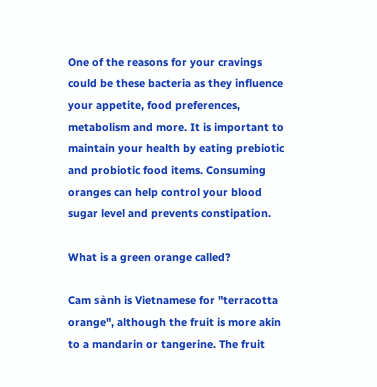One of the reasons for your cravings could be these bacteria as they influence your appetite, food preferences, metabolism and more. It is important to maintain your health by eating prebiotic and probiotic food items. Consuming oranges can help control your blood sugar level and prevents constipation.

What is a green orange called?

Cam sành is Vietnamese for "terracotta orange", although the fruit is more akin to a mandarin or tangerine. The fruit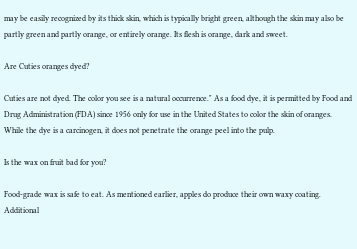may be easily recognized by its thick skin, which is typically bright green, although the skin may also be partly green and partly orange, or entirely orange. Its flesh is orange, dark and sweet.

Are Cuties oranges dyed?

Cuties are not dyed. The color you see is a natural occurrence." As a food dye, it is permitted by Food and Drug Administration (FDA) since 1956 only for use in the United States to color the skin of oranges. While the dye is a carcinogen, it does not penetrate the orange peel into the pulp.

Is the wax on fruit bad for you?

Food-grade wax is safe to eat. As mentioned earlier, apples do produce their own waxy coating. Additional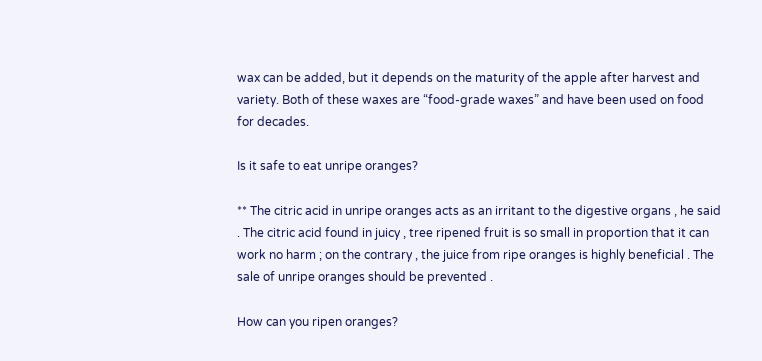wax can be added, but it depends on the maturity of the apple after harvest and variety. Both of these waxes are “food-grade waxes” and have been used on food for decades.

Is it safe to eat unripe oranges?

** The citric acid in unripe oranges acts as an irritant to the digestive organs , he said . The citric acid found in juicy , tree ripened fruit is so small in proportion that it can work no harm ; on the contrary , the juice from ripe oranges is highly beneficial . The sale of unripe oranges should be prevented .

How can you ripen oranges?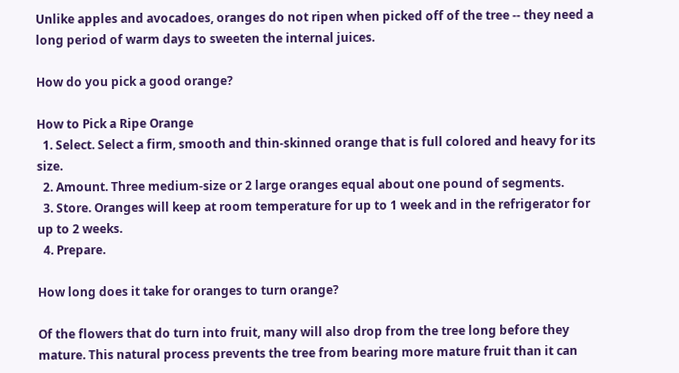Unlike apples and avocadoes, oranges do not ripen when picked off of the tree -- they need a long period of warm days to sweeten the internal juices.

How do you pick a good orange?

How to Pick a Ripe Orange
  1. Select. Select a firm, smooth and thin-skinned orange that is full colored and heavy for its size.
  2. Amount. Three medium-size or 2 large oranges equal about one pound of segments.
  3. Store. Oranges will keep at room temperature for up to 1 week and in the refrigerator for up to 2 weeks.
  4. Prepare.

How long does it take for oranges to turn orange?

Of the flowers that do turn into fruit, many will also drop from the tree long before they mature. This natural process prevents the tree from bearing more mature fruit than it can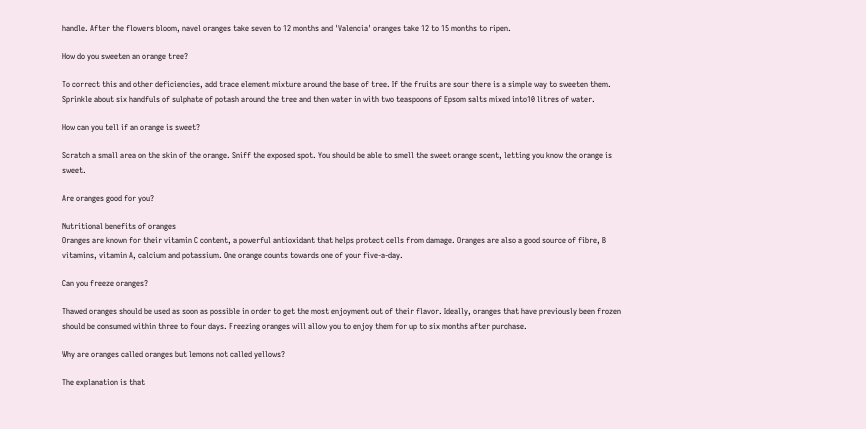handle. After the flowers bloom, navel oranges take seven to 12 months and 'Valencia' oranges take 12 to 15 months to ripen.

How do you sweeten an orange tree?

To correct this and other deficiencies, add trace element mixture around the base of tree. If the fruits are sour there is a simple way to sweeten them. Sprinkle about six handfuls of sulphate of potash around the tree and then water in with two teaspoons of Epsom salts mixed into10 litres of water.

How can you tell if an orange is sweet?

Scratch a small area on the skin of the orange. Sniff the exposed spot. You should be able to smell the sweet orange scent, letting you know the orange is sweet.

Are oranges good for you?

Nutritional benefits of oranges
Oranges are known for their vitamin C content, a powerful antioxidant that helps protect cells from damage. Oranges are also a good source of fibre, B vitamins, vitamin A, calcium and potassium. One orange counts towards one of your five-a-day.

Can you freeze oranges?

Thawed oranges should be used as soon as possible in order to get the most enjoyment out of their flavor. Ideally, oranges that have previously been frozen should be consumed within three to four days. Freezing oranges will allow you to enjoy them for up to six months after purchase.

Why are oranges called oranges but lemons not called yellows?

The explanation is that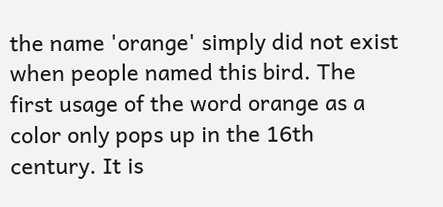the name 'orange' simply did not exist when people named this bird. The first usage of the word orange as a color only pops up in the 16th century. It is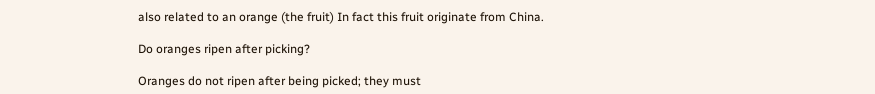also related to an orange (the fruit) In fact this fruit originate from China.

Do oranges ripen after picking?

Oranges do not ripen after being picked; they must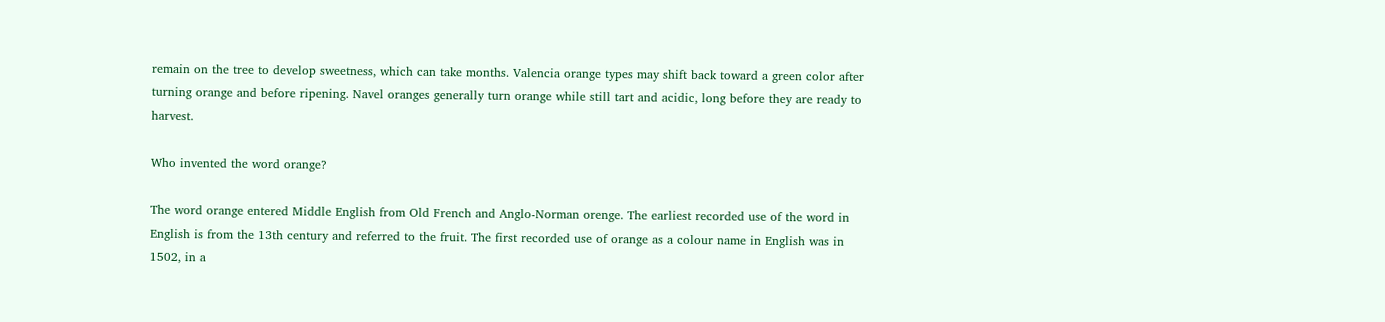remain on the tree to develop sweetness, which can take months. Valencia orange types may shift back toward a green color after turning orange and before ripening. Navel oranges generally turn orange while still tart and acidic, long before they are ready to harvest.

Who invented the word orange?

The word orange entered Middle English from Old French and Anglo-Norman orenge. The earliest recorded use of the word in English is from the 13th century and referred to the fruit. The first recorded use of orange as a colour name in English was in 1502, in a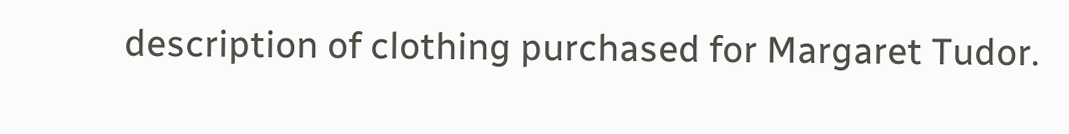description of clothing purchased for Margaret Tudor.